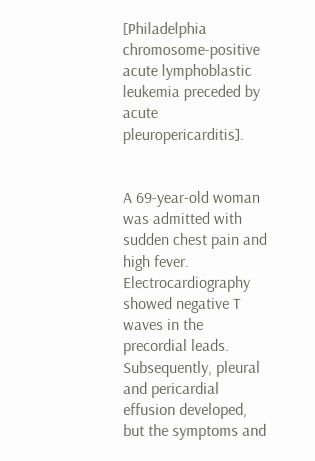[Philadelphia chromosome-positive acute lymphoblastic leukemia preceded by acute pleuropericarditis].


A 69-year-old woman was admitted with sudden chest pain and high fever. Electrocardiography showed negative T waves in the precordial leads. Subsequently, pleural and pericardial effusion developed, but the symptoms and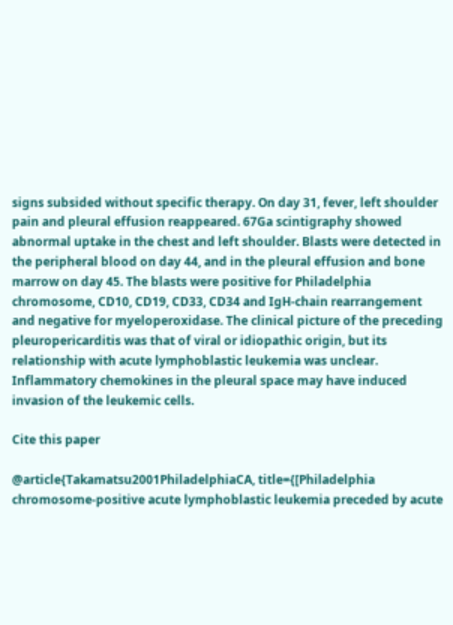signs subsided without specific therapy. On day 31, fever, left shoulder pain and pleural effusion reappeared. 67Ga scintigraphy showed abnormal uptake in the chest and left shoulder. Blasts were detected in the peripheral blood on day 44, and in the pleural effusion and bone marrow on day 45. The blasts were positive for Philadelphia chromosome, CD10, CD19, CD33, CD34 and IgH-chain rearrangement and negative for myeloperoxidase. The clinical picture of the preceding pleuropericarditis was that of viral or idiopathic origin, but its relationship with acute lymphoblastic leukemia was unclear. Inflammatory chemokines in the pleural space may have induced invasion of the leukemic cells.

Cite this paper

@article{Takamatsu2001PhiladelphiaCA, title={[Philadelphia chromosome-positive acute lymphoblastic leukemia preceded by acute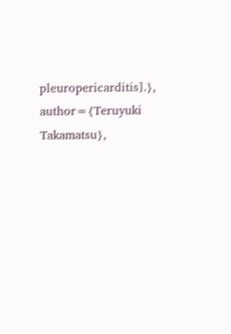pleuropericarditis].}, author={Teruyuki Takamatsu},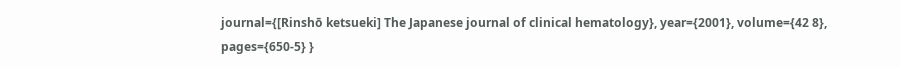journal={[Rinshō ketsueki] The Japanese journal of clinical hematology}, year={2001}, volume={42 8}, pages={650-5} }